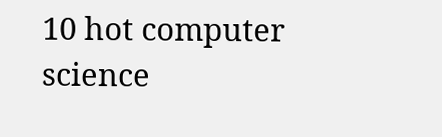10 hot computer science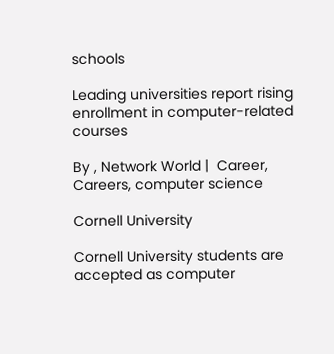schools

Leading universities report rising enrollment in computer-related courses

By , Network World |  Career, Careers, computer science

Cornell University

Cornell University students are accepted as computer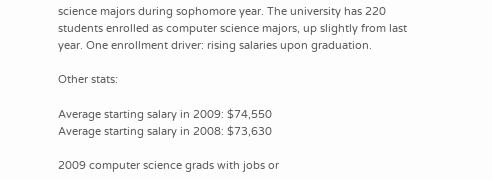science majors during sophomore year. The university has 220 students enrolled as computer science majors, up slightly from last year. One enrollment driver: rising salaries upon graduation.

Other stats:

Average starting salary in 2009: $74,550
Average starting salary in 2008: $73,630

2009 computer science grads with jobs or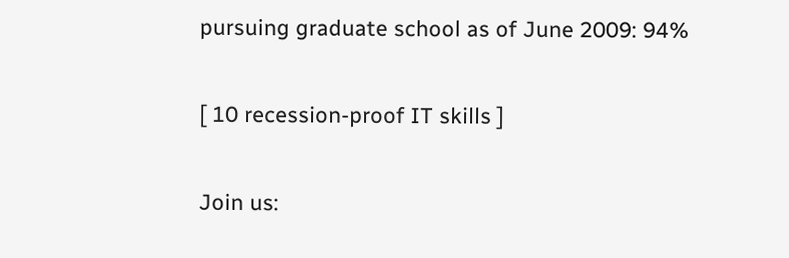pursuing graduate school as of June 2009: 94%

[ 10 recession-proof IT skills ]

Join us: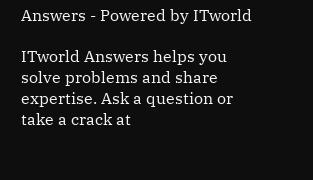Answers - Powered by ITworld

ITworld Answers helps you solve problems and share expertise. Ask a question or take a crack at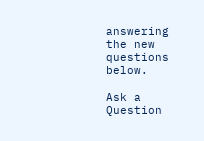answering the new questions below.

Ask a Question